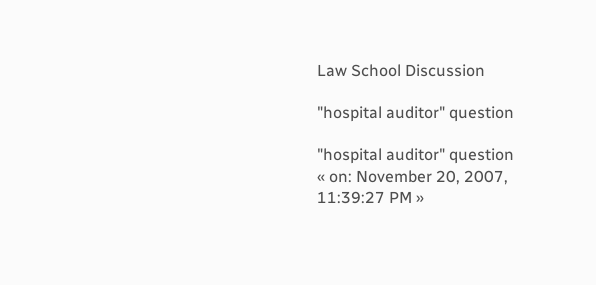Law School Discussion

"hospital auditor" question

"hospital auditor" question
« on: November 20, 2007, 11:39:27 PM »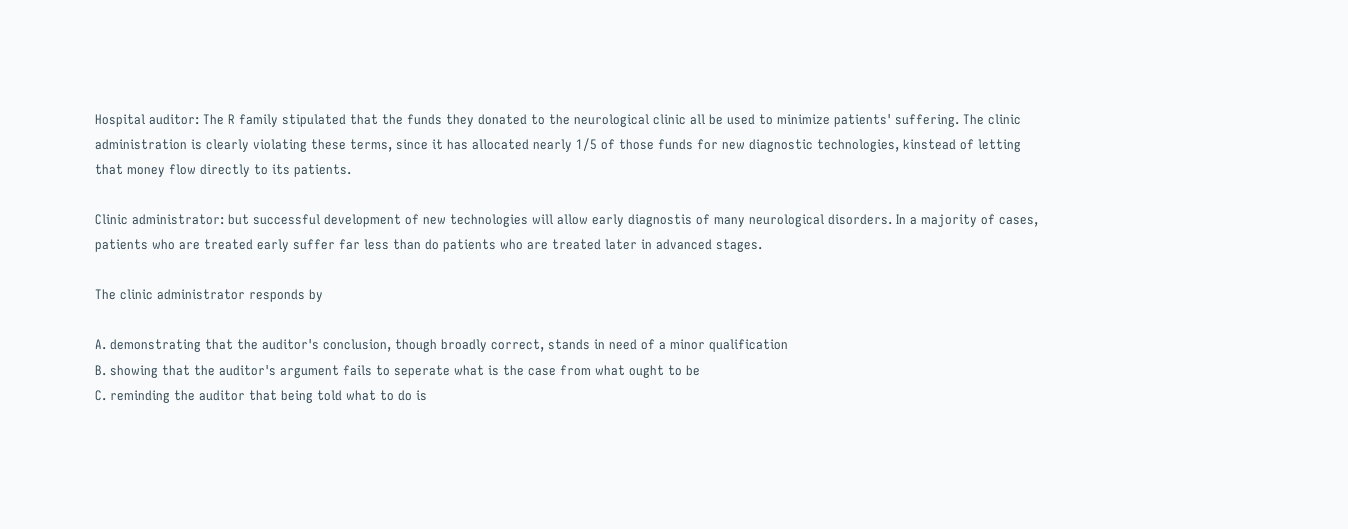Hospital auditor: The R family stipulated that the funds they donated to the neurological clinic all be used to minimize patients' suffering. The clinic administration is clearly violating these terms, since it has allocated nearly 1/5 of those funds for new diagnostic technologies, kinstead of letting that money flow directly to its patients.

Clinic administrator: but successful development of new technologies will allow early diagnostis of many neurological disorders. In a majority of cases, patients who are treated early suffer far less than do patients who are treated later in advanced stages.

The clinic administrator responds by

A. demonstrating that the auditor's conclusion, though broadly correct, stands in need of a minor qualification
B. showing that the auditor's argument fails to seperate what is the case from what ought to be
C. reminding the auditor that being told what to do is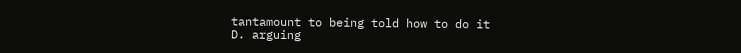tantamount to being told how to do it
D. arguing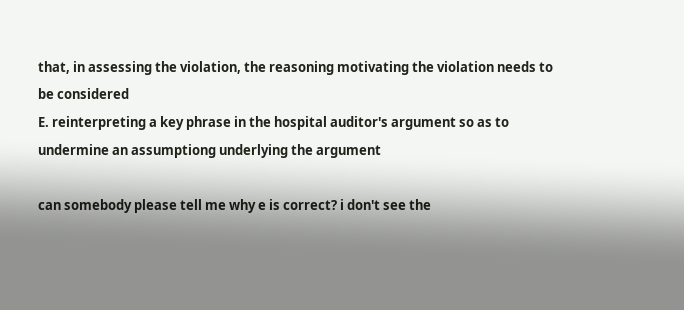that, in assessing the violation, the reasoning motivating the violation needs to be considered
E. reinterpreting a key phrase in the hospital auditor's argument so as to undermine an assumptiong underlying the argument

can somebody please tell me why e is correct? i don't see the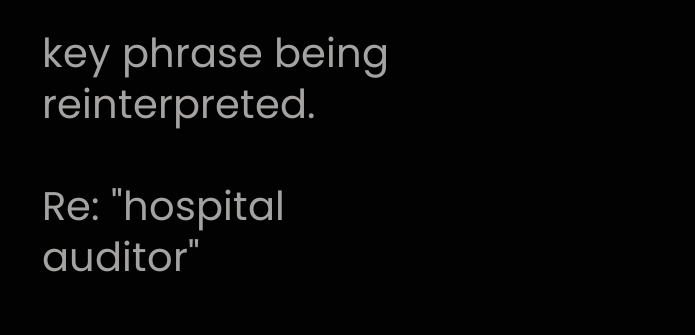key phrase being reinterpreted.

Re: "hospital auditor"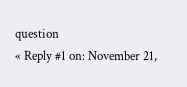question
« Reply #1 on: November 21,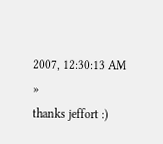2007, 12:30:13 AM »
thanks jeffort :)